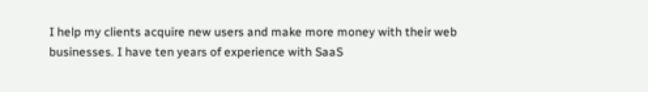I help my clients acquire new users and make more money with their web businesses. I have ten years of experience with SaaS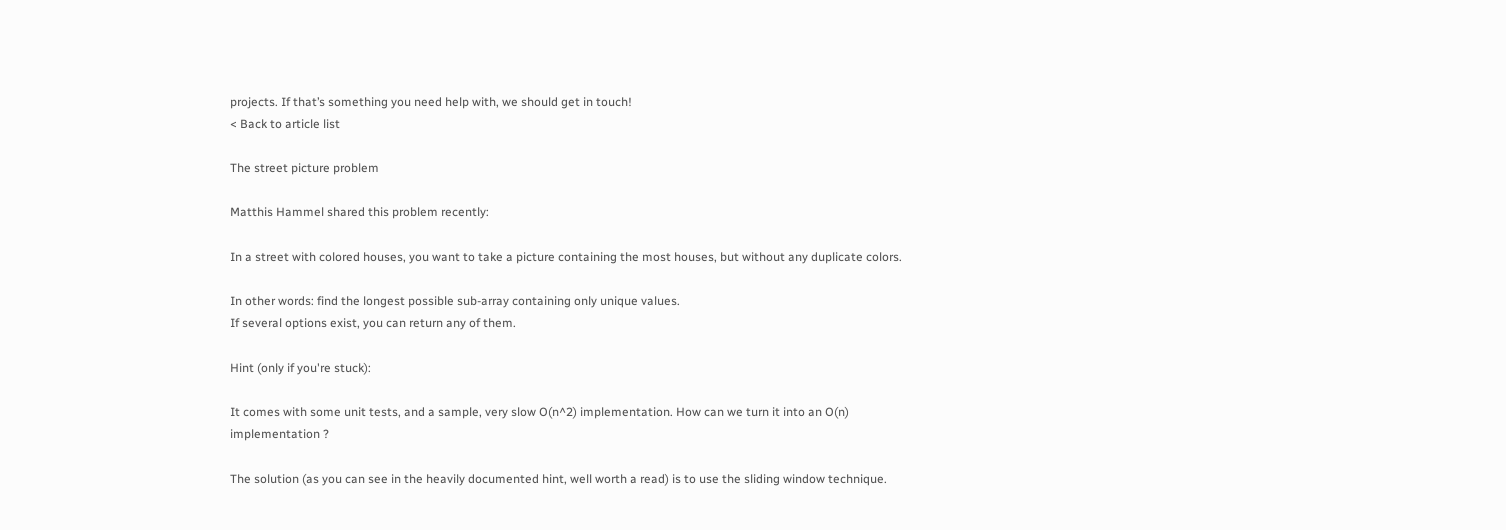projects. If that’s something you need help with, we should get in touch!
< Back to article list

The street picture problem

Matthis Hammel shared this problem recently:

In a street with colored houses, you want to take a picture containing the most houses, but without any duplicate colors.

In other words: find the longest possible sub-array containing only unique values.
If several options exist, you can return any of them.

Hint (only if you're stuck):

It comes with some unit tests, and a sample, very slow O(n^2) implementation. How can we turn it into an O(n) implementation ?

The solution (as you can see in the heavily documented hint, well worth a read) is to use the sliding window technique.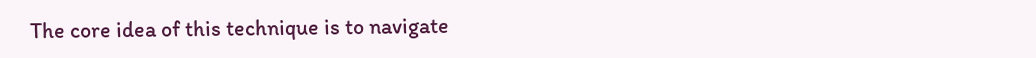The core idea of this technique is to navigate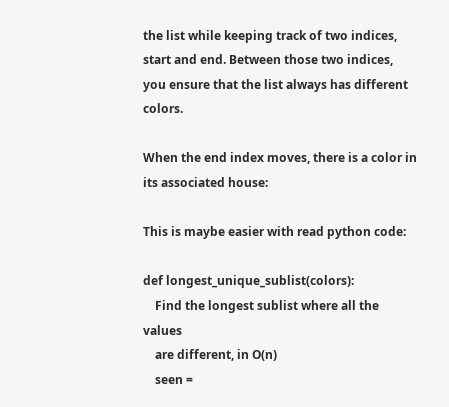the list while keeping track of two indices, start and end. Between those two indices, you ensure that the list always has different colors.

When the end index moves, there is a color in its associated house:

This is maybe easier with read python code:

def longest_unique_sublist(colors):
    Find the longest sublist where all the values
    are different, in O(n)
    seen =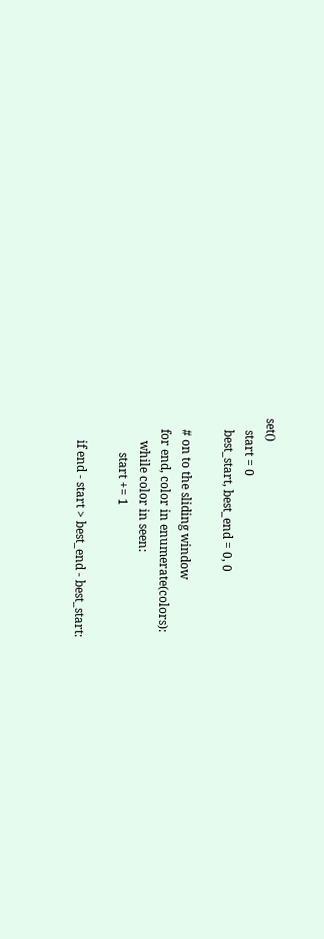set()
    start = 0
    best_start, best_end = 0, 0

    # on to the sliding window
    for end, color in enumerate(colors):
        while color in seen:
            start += 1

        if end - start > best_end - best_start: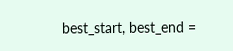best_start, best_end =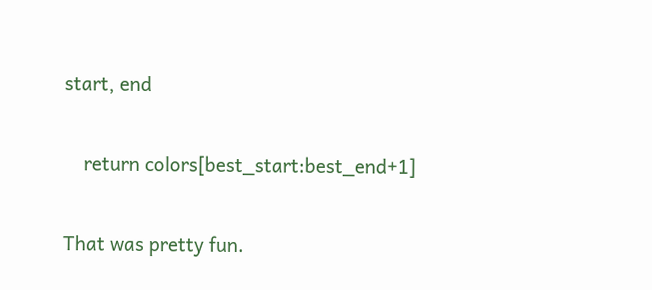start, end

    return colors[best_start:best_end+1]

That was pretty fun.